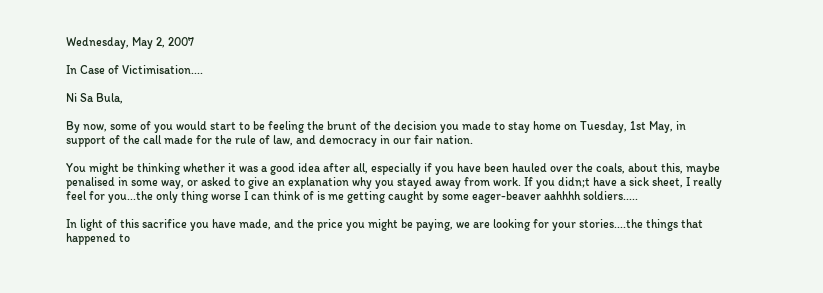Wednesday, May 2, 2007

In Case of Victimisation....

Ni Sa Bula,

By now, some of you would start to be feeling the brunt of the decision you made to stay home on Tuesday, 1st May, in support of the call made for the rule of law, and democracy in our fair nation.

You might be thinking whether it was a good idea after all, especially if you have been hauled over the coals, about this, maybe penalised in some way, or asked to give an explanation why you stayed away from work. If you didn;t have a sick sheet, I really feel for you...the only thing worse I can think of is me getting caught by some eager-beaver aahhhh soldiers.....

In light of this sacrifice you have made, and the price you might be paying, we are looking for your stories....the things that happened to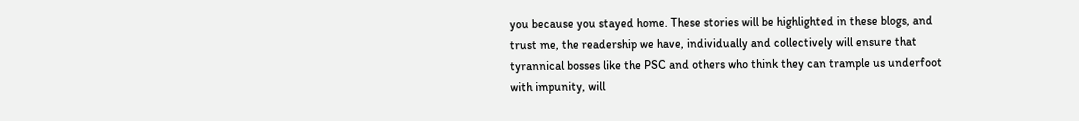you because you stayed home. These stories will be highlighted in these blogs, and trust me, the readership we have, individually and collectively will ensure that tyrannical bosses like the PSC and others who think they can trample us underfoot with impunity, will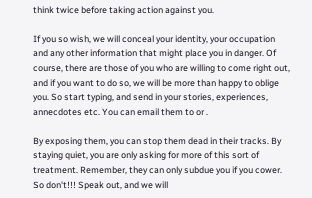think twice before taking action against you.

If you so wish, we will conceal your identity, your occupation and any other information that might place you in danger. Of course, there are those of you who are willing to come right out, and if you want to do so, we will be more than happy to oblige you. So start typing, and send in your stories, experiences, annecdotes etc. You can email them to or .

By exposing them, you can stop them dead in their tracks. By staying quiet, you are only asking for more of this sort of treatment. Remember, they can only subdue you if you cower. So don't!!! Speak out, and we will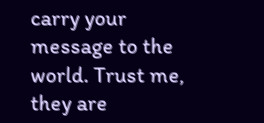carry your message to the world. Trust me, they are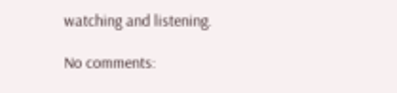watching and listening.

No comments: